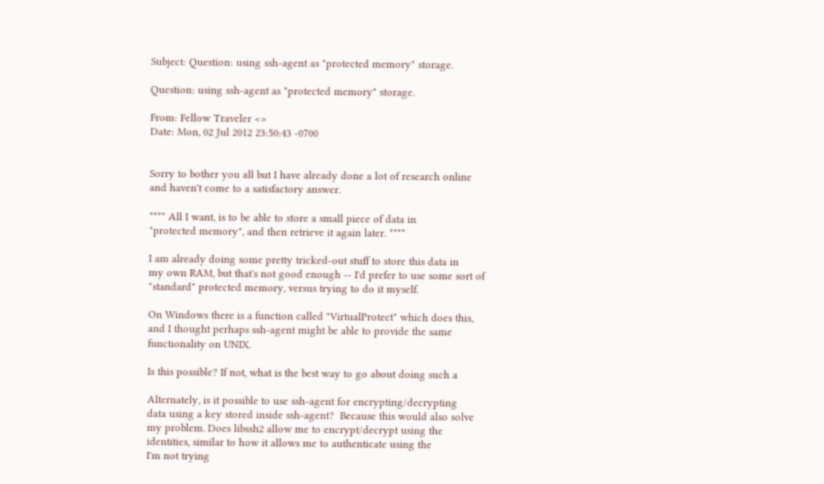Subject: Question: using ssh-agent as "protected memory" storage.

Question: using ssh-agent as "protected memory" storage.

From: Fellow Traveler <>
Date: Mon, 02 Jul 2012 23:50:43 -0700


Sorry to bother you all but I have already done a lot of research online
and haven't come to a satisfactory answer.

**** All I want, is to be able to store a small piece of data in
"protected memory", and then retrieve it again later. ****

I am already doing some pretty tricked-out stuff to store this data in
my own RAM, but that's not good enough -- I'd prefer to use some sort of
"standard" protected memory, versus trying to do it myself.

On Windows there is a function called "VirtualProtect" which does this,
and I thought perhaps ssh-agent might be able to provide the same
functionality on UNIX.

Is this possible? If not, what is the best way to go about doing such a

Alternately, is it possible to use ssh-agent for encrypting/decrypting
data using a key stored inside ssh-agent?  Because this would also solve
my problem. Does libssh2 allow me to encrypt/decrypt using the
identities, similar to how it allows me to authenticate using the
I'm not trying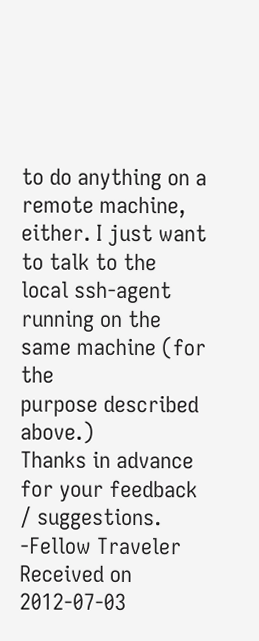to do anything on a remote machine, either. I just want
to talk to the local ssh-agent running on the same machine (for the
purpose described above.)
Thanks in advance for your feedback / suggestions.
-Fellow Traveler
Received on 2012-07-03